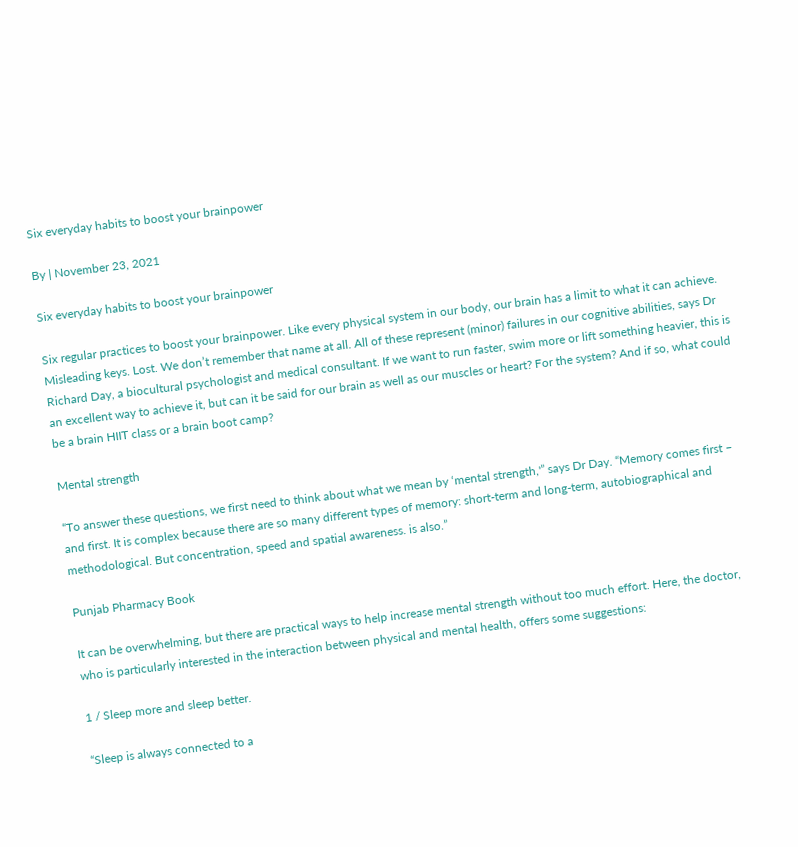Six everyday habits to boost your brainpower

By | November 23, 2021

Six everyday habits to boost your brainpower

Six regular practices to boost your brainpower. Like every physical system in our body, our brain has a limit to what it can achieve. Misleading keys. Lost. We don’t remember that name at all. All of these represent (minor) failures in our cognitive abilities, says Dr Richard Day, a biocultural psychologist and medical consultant. If we want to run faster, swim more or lift something heavier, this is an excellent way to achieve it, but can it be said for our brain as well as our muscles or heart? For the system? And if so, what could be a brain HIIT class or a brain boot camp?

Mental strength

“To answer these questions, we first need to think about what we mean by ‘mental strength,'” says Dr Day. “Memory comes first – and first. It is complex because there are so many different types of memory: short-term and long-term, autobiographical and methodological. But concentration, speed and spatial awareness. is also.”

Punjab Pharmacy Book

It can be overwhelming, but there are practical ways to help increase mental strength without too much effort. Here, the doctor, who is particularly interested in the interaction between physical and mental health, offers some suggestions:

1 / Sleep more and sleep better.

“Sleep is always connected to a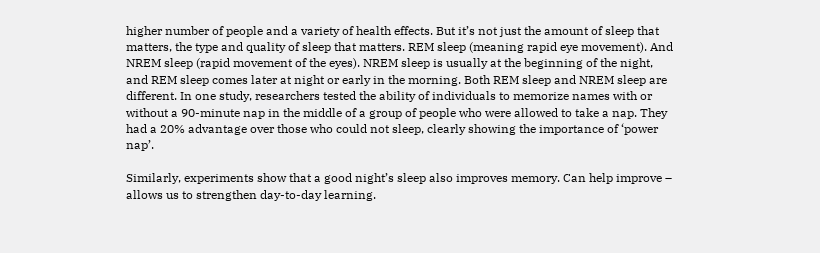higher number of people and a variety of health effects. But it’s not just the amount of sleep that matters, the type and quality of sleep that matters. REM sleep (meaning rapid eye movement). And NREM sleep (rapid movement of the eyes). NREM sleep is usually at the beginning of the night, and REM sleep comes later at night or early in the morning. Both REM sleep and NREM sleep are different. In one study, researchers tested the ability of individuals to memorize names with or without a 90-minute nap in the middle of a group of people who were allowed to take a nap. They had a 20% advantage over those who could not sleep, clearly showing the importance of ‘power nap’.

Similarly, experiments show that a good night’s sleep also improves memory. Can help improve – allows us to strengthen day-to-day learning.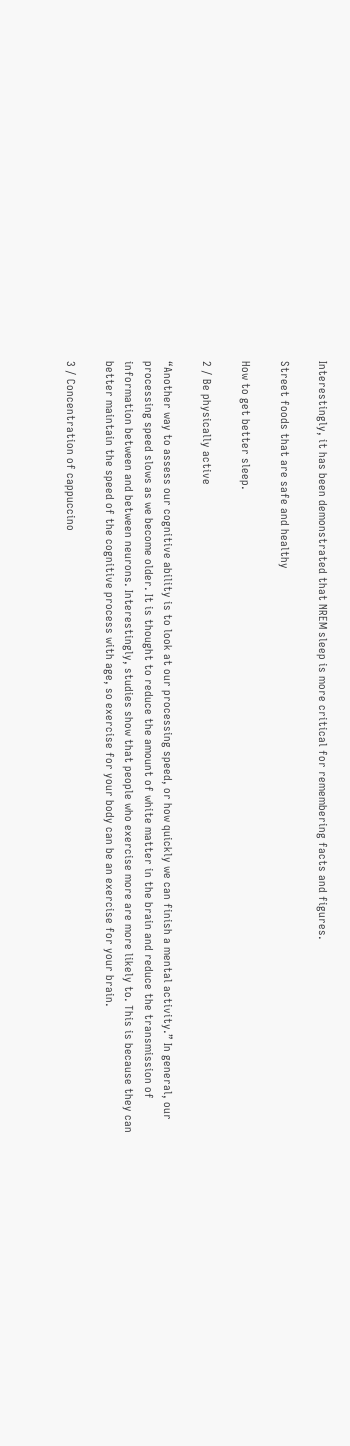Interestingly, it has been demonstrated that NREM sleep is more critical for remembering facts and figures.

Street foods that are safe and healthy

How to get better sleep.

2 / Be physically active

“Another way to assess our cognitive ability is to look at our processing speed, or how quickly we can finish a mental activity.” In general, our processing speed slows as we become older. It is thought to reduce the amount of white matter in the brain and reduce the transmission of information between and between neurons. Interestingly, studies show that people who exercise more are more likely to. This is because they can better maintain the speed of the cognitive process with age, so exercise for your body can be an exercise for your brain.

3 / Concentration of cappuccino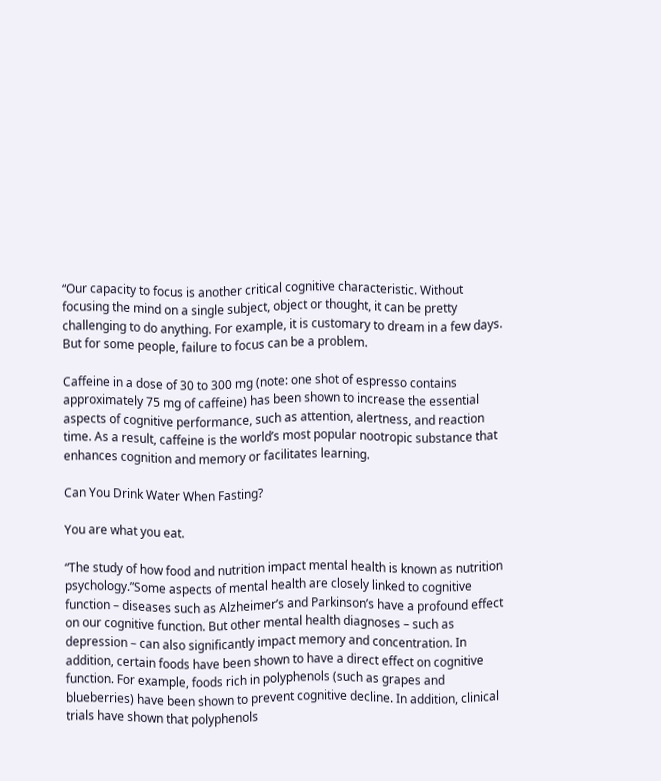“Our capacity to focus is another critical cognitive characteristic. Without focusing the mind on a single subject, object or thought, it can be pretty challenging to do anything. For example, it is customary to dream in a few days. But for some people, failure to focus can be a problem.

Caffeine in a dose of 30 to 300 mg (note: one shot of espresso contains approximately 75 mg of caffeine) has been shown to increase the essential aspects of cognitive performance, such as attention, alertness, and reaction time. As a result, caffeine is the world’s most popular nootropic substance that enhances cognition and memory or facilitates learning.

Can You Drink Water When Fasting?

You are what you eat.

“The study of how food and nutrition impact mental health is known as nutrition psychology.”Some aspects of mental health are closely linked to cognitive function – diseases such as Alzheimer’s and Parkinson’s have a profound effect on our cognitive function. But other mental health diagnoses – such as depression – can also significantly impact memory and concentration. In addition, certain foods have been shown to have a direct effect on cognitive function. For example, foods rich in polyphenols (such as grapes and blueberries) have been shown to prevent cognitive decline. In addition, clinical trials have shown that polyphenols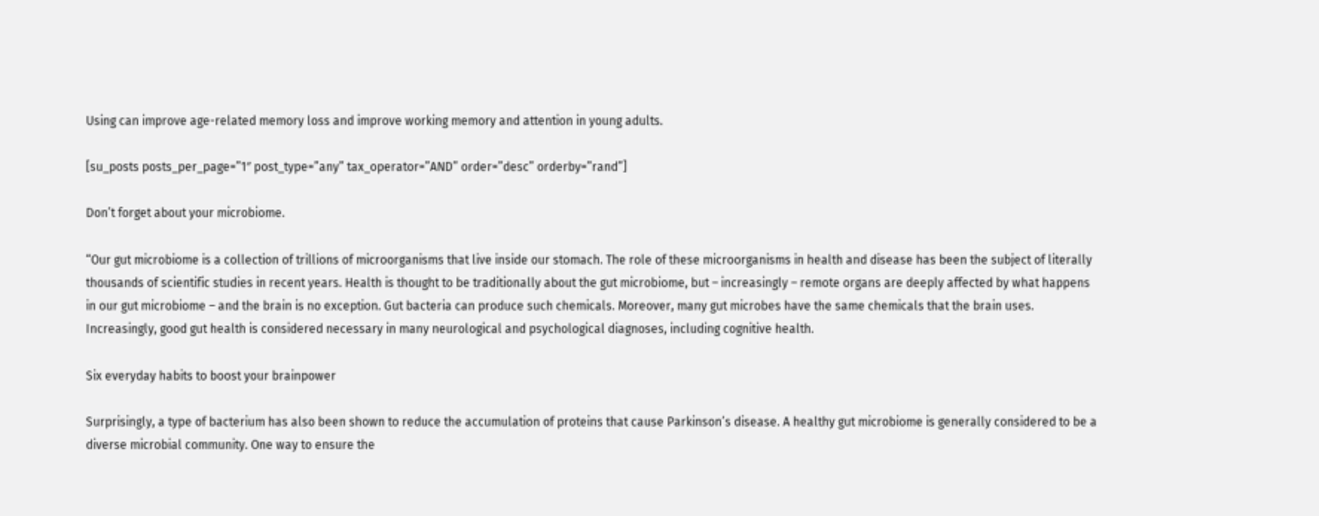Using can improve age-related memory loss and improve working memory and attention in young adults.

[su_posts posts_per_page=”1″ post_type=”any” tax_operator=”AND” order=”desc” orderby=”rand”]

Don’t forget about your microbiome.

“Our gut microbiome is a collection of trillions of microorganisms that live inside our stomach. The role of these microorganisms in health and disease has been the subject of literally thousands of scientific studies in recent years. Health is thought to be traditionally about the gut microbiome, but – increasingly – remote organs are deeply affected by what happens in our gut microbiome – and the brain is no exception. Gut bacteria can produce such chemicals. Moreover, many gut microbes have the same chemicals that the brain uses. Increasingly, good gut health is considered necessary in many neurological and psychological diagnoses, including cognitive health.

Six everyday habits to boost your brainpower

Surprisingly, a type of bacterium has also been shown to reduce the accumulation of proteins that cause Parkinson’s disease. A healthy gut microbiome is generally considered to be a diverse microbial community. One way to ensure the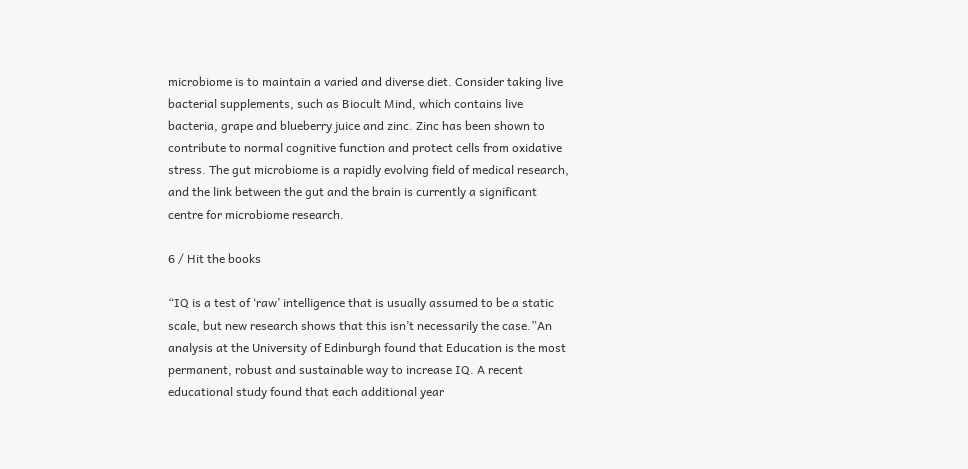microbiome is to maintain a varied and diverse diet. Consider taking live bacterial supplements, such as Biocult Mind, which contains live bacteria, grape and blueberry juice and zinc. Zinc has been shown to contribute to normal cognitive function and protect cells from oxidative stress. The gut microbiome is a rapidly evolving field of medical research, and the link between the gut and the brain is currently a significant centre for microbiome research.

6 / Hit the books

“IQ is a test of ‘raw’ intelligence that is usually assumed to be a static scale, but new research shows that this isn’t necessarily the case.”An analysis at the University of Edinburgh found that Education is the most permanent, robust and sustainable way to increase IQ. A recent educational study found that each additional year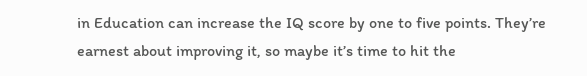in Education can increase the IQ score by one to five points. They’re earnest about improving it, so maybe it’s time to hit the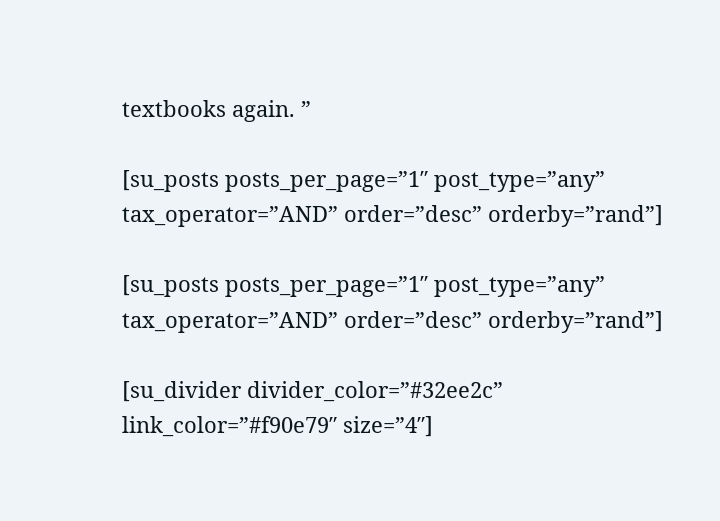textbooks again. ”

[su_posts posts_per_page=”1″ post_type=”any” tax_operator=”AND” order=”desc” orderby=”rand”]

[su_posts posts_per_page=”1″ post_type=”any” tax_operator=”AND” order=”desc” orderby=”rand”]

[su_divider divider_color=”#32ee2c” link_color=”#f90e79″ size=”4″]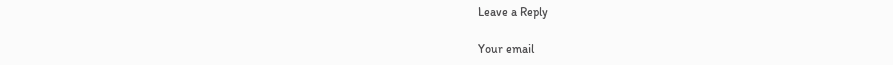Leave a Reply

Your email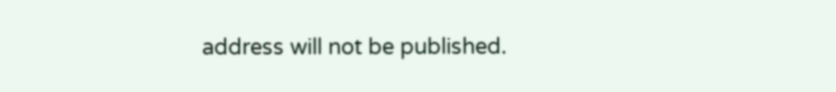address will not be published.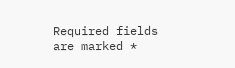Required fields are marked *